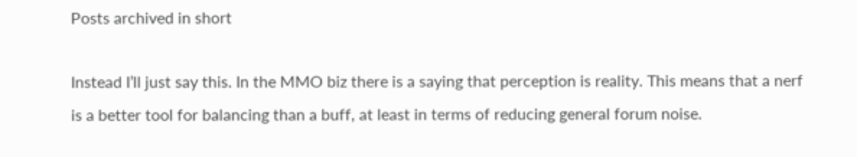Posts archived in short

Instead I’ll just say this. In the MMO biz there is a saying that perception is reality. This means that a nerf is a better tool for balancing than a buff, at least in terms of reducing general forum noise.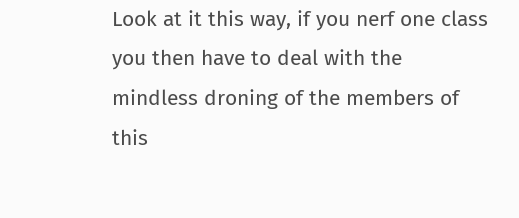Look at it this way, if you nerf one class you then have to deal with the mindless droning of the members of this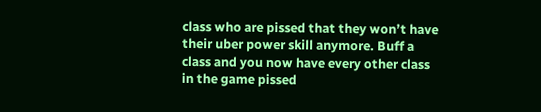class who are pissed that they won’t have their uber power skill anymore. Buff a class and you now have every other class in the game pissed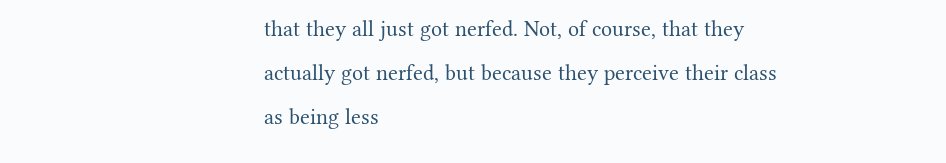that they all just got nerfed. Not, of course, that they actually got nerfed, but because they perceive their class as being less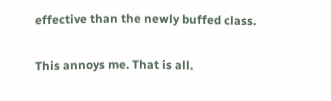effective than the newly buffed class.

This annoys me. That is all.